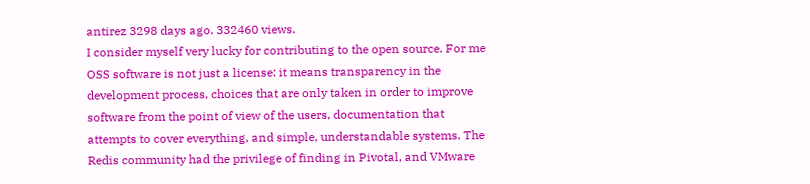antirez 3298 days ago. 332460 views.
I consider myself very lucky for contributing to the open source. For me OSS software is not just a license: it means transparency in the development process, choices that are only taken in order to improve software from the point of view of the users, documentation that attempts to cover everything, and simple, understandable systems. The Redis community had the privilege of finding in Pivotal, and VMware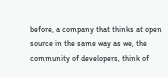before, a company that thinks at open source in the same way as we, the community of developers, think of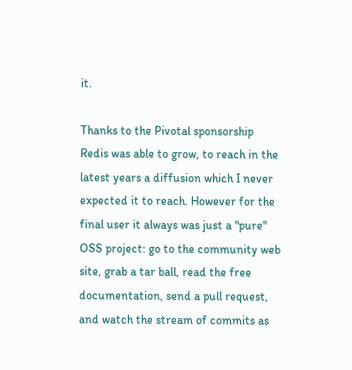it.

Thanks to the Pivotal sponsorship Redis was able to grow, to reach in the latest years a diffusion which I never expected it to reach. However for the final user it always was just a "pure" OSS project: go to the community web site, grab a tar ball, read the free documentation, send a pull request, and watch the stream of commits as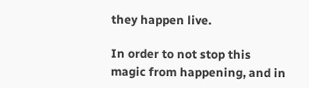they happen live.

In order to not stop this magic from happening, and in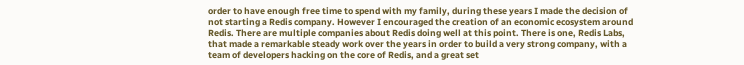order to have enough free time to spend with my family, during these years I made the decision of not starting a Redis company. However I encouraged the creation of an economic ecosystem around Redis. There are multiple companies about Redis doing well at this point. There is one, Redis Labs, that made a remarkable steady work over the years in order to build a very strong company, with a team of developers hacking on the core of Redis, and a great set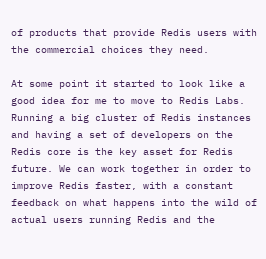of products that provide Redis users with the commercial choices they need.

At some point it started to look like a good idea for me to move to Redis Labs. Running a big cluster of Redis instances and having a set of developers on the Redis core is the key asset for Redis future. We can work together in order to improve Redis faster, with a constant feedback on what happens into the wild of actual users running Redis and the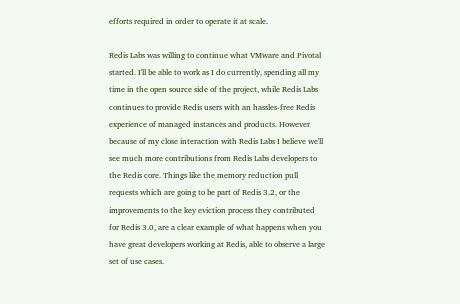efforts required in order to operate it at scale.

Redis Labs was willing to continue what VMware and Pivotal started. I'll be able to work as I do currently, spending all my time in the open source side of the project, while Redis Labs continues to provide Redis users with an hassles-free Redis experience of managed instances and products. However because of my close interaction with Redis Labs I believe we'll see much more contributions from Redis Labs developers to the Redis core. Things like the memory reduction pull requests which are going to be part of Redis 3.2, or the improvements to the key eviction process they contributed for Redis 3.0, are a clear example of what happens when you have great developers working at Redis, able to observe a large set of use cases.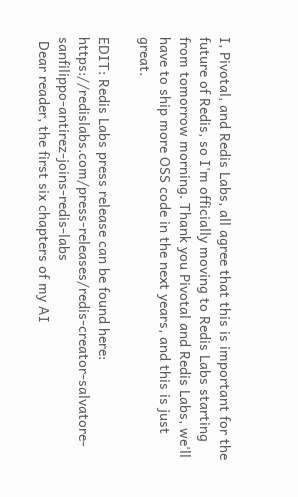I, Pivotal, and Redis Labs, all agree that this is important for the future of Redis, so I'm officially moving to Redis Labs starting from tomorrow morning. Thank you Pivotal and Redis Labs, we'll have to ship more OSS code in the next years, and this is just great.

EDIT: Redis Labs press release can be found here: https://redislabs.com/press-releases/redis-creator-salvatore-sanfilippo-antirez-joins-redis-labs
 Dear reader, the first six chapters of my AI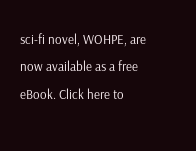sci-fi novel, WOHPE, are now available as a free eBook. Click here to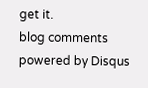get it.
blog comments powered by Disqus